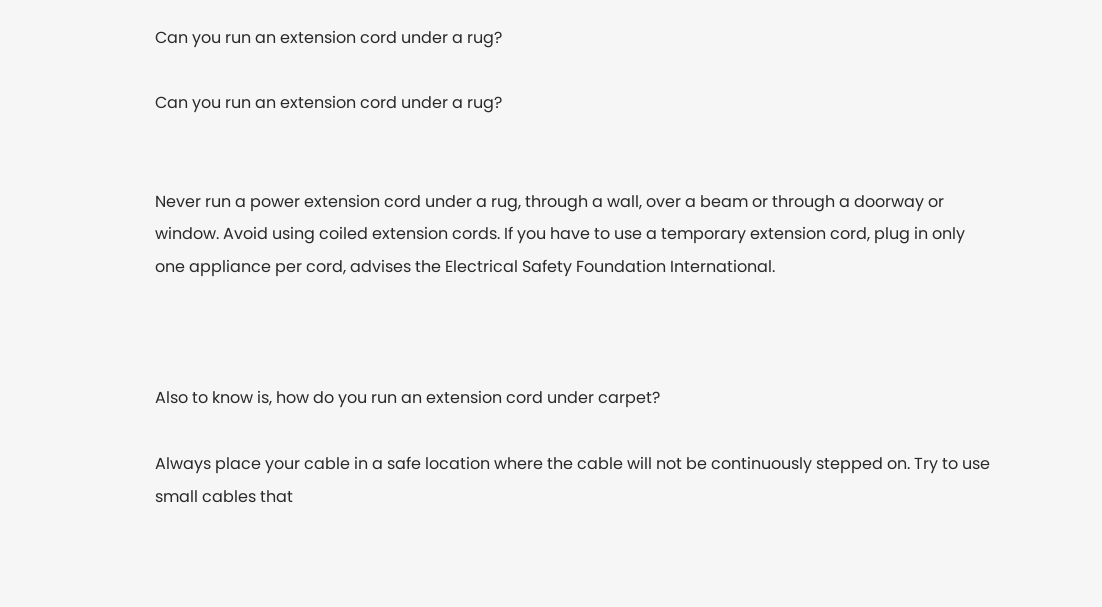Can you run an extension cord under a rug?

Can you run an extension cord under a rug?


Never run a power extension cord under a rug, through a wall, over a beam or through a doorway or window. Avoid using coiled extension cords. If you have to use a temporary extension cord, plug in only one appliance per cord, advises the Electrical Safety Foundation International.



Also to know is, how do you run an extension cord under carpet?

Always place your cable in a safe location where the cable will not be continuously stepped on. Try to use small cables that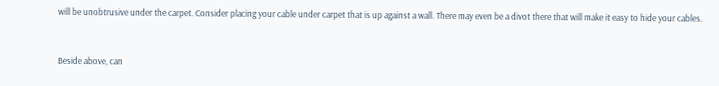will be unobtrusive under the carpet. Consider placing your cable under carpet that is up against a wall. There may even be a divot there that will make it easy to hide your cables.


Beside above, can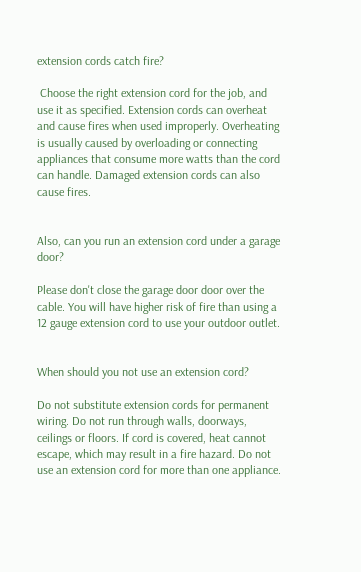extension cords catch fire?

 Choose the right extension cord for the job, and use it as specified. Extension cords can overheat and cause fires when used improperly. Overheating is usually caused by overloading or connecting appliances that consume more watts than the cord can handle. Damaged extension cords can also cause fires.


Also, can you run an extension cord under a garage door?

Please don't close the garage door door over the cable. You will have higher risk of fire than using a 12 gauge extension cord to use your outdoor outlet.


When should you not use an extension cord?

Do not substitute extension cords for permanent wiring. Do not run through walls, doorways, ceilings or floors. If cord is covered, heat cannot escape, which may result in a fire hazard. Do not use an extension cord for more than one appliance.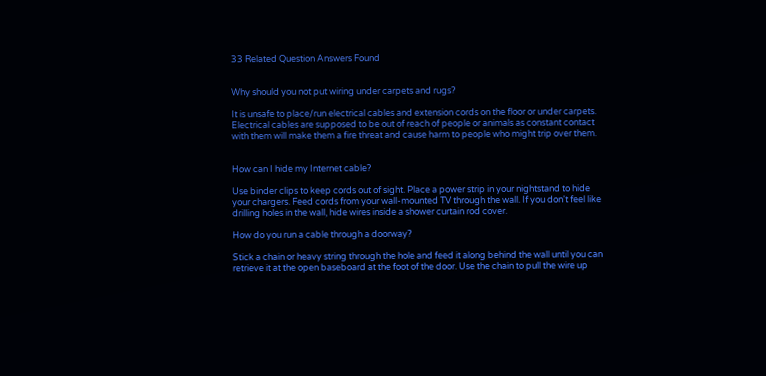33 Related Question Answers Found


Why should you not put wiring under carpets and rugs?

It is unsafe to place/run electrical cables and extension cords on the floor or under carpets. Electrical cables are supposed to be out of reach of people or animals as constant contact with them will make them a fire threat and cause harm to people who might trip over them.


How can I hide my Internet cable?

Use binder clips to keep cords out of sight. Place a power strip in your nightstand to hide your chargers. Feed cords from your wall-mounted TV through the wall. If you don't feel like drilling holes in the wall, hide wires inside a shower curtain rod cover.

How do you run a cable through a doorway?

Stick a chain or heavy string through the hole and feed it along behind the wall until you can retrieve it at the open baseboard at the foot of the door. Use the chain to pull the wire up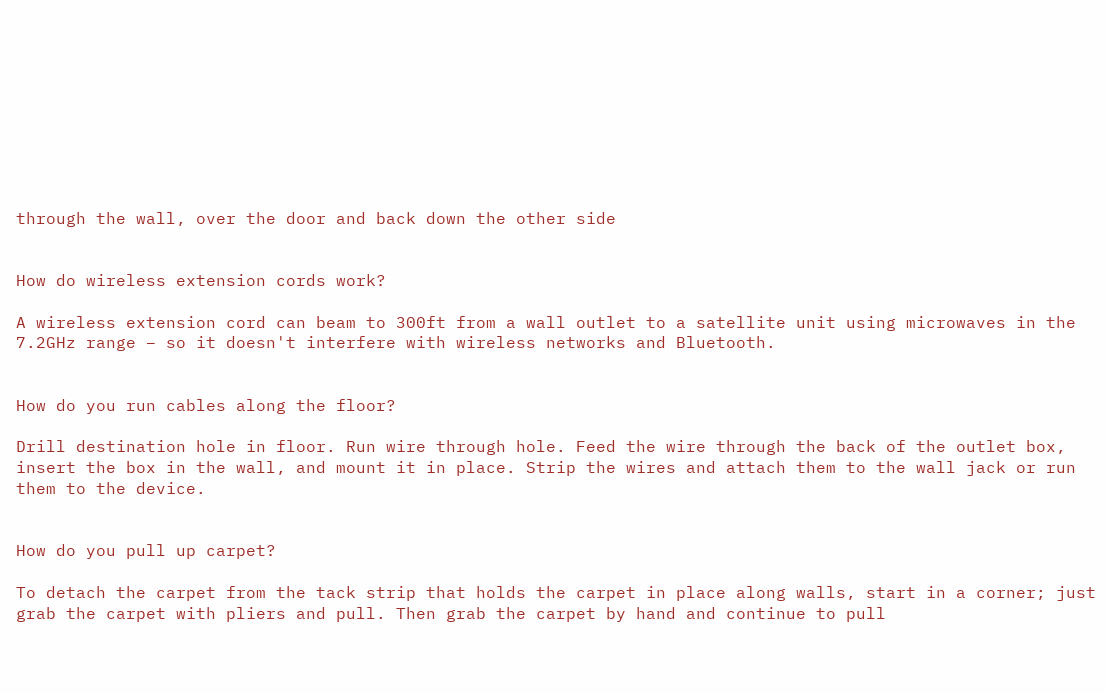through the wall, over the door and back down the other side


How do wireless extension cords work?

A wireless extension cord can beam to 300ft from a wall outlet to a satellite unit using microwaves in the 7.2GHz range – so it doesn't interfere with wireless networks and Bluetooth.


How do you run cables along the floor?

Drill destination hole in floor. Run wire through hole. Feed the wire through the back of the outlet box, insert the box in the wall, and mount it in place. Strip the wires and attach them to the wall jack or run them to the device.


How do you pull up carpet?

To detach the carpet from the tack strip that holds the carpet in place along walls, start in a corner; just grab the carpet with pliers and pull. Then grab the carpet by hand and continue to pull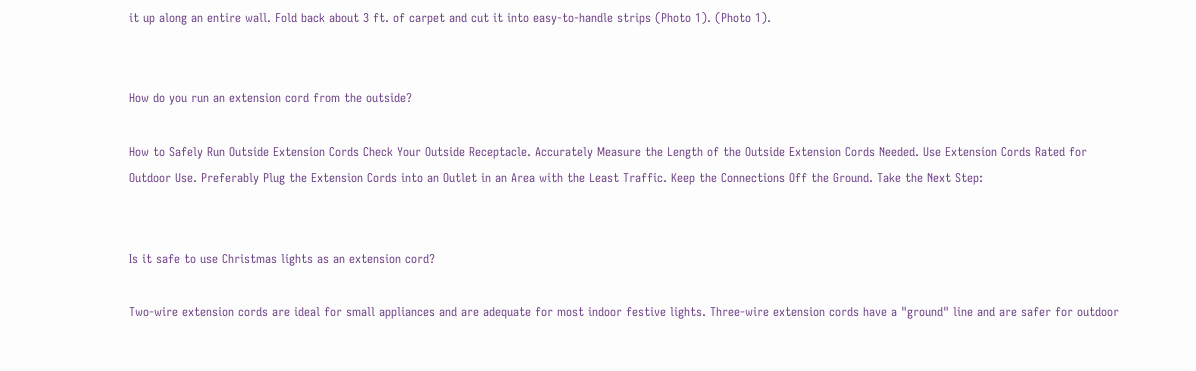it up along an entire wall. Fold back about 3 ft. of carpet and cut it into easy-to-handle strips (Photo 1). (Photo 1).


How do you run an extension cord from the outside?

How to Safely Run Outside Extension Cords Check Your Outside Receptacle. Accurately Measure the Length of the Outside Extension Cords Needed. Use Extension Cords Rated for Outdoor Use. Preferably Plug the Extension Cords into an Outlet in an Area with the Least Traffic. Keep the Connections Off the Ground. Take the Next Step:


Is it safe to use Christmas lights as an extension cord?

Two-wire extension cords are ideal for small appliances and are adequate for most indoor festive lights. Three-wire extension cords have a "ground" line and are safer for outdoor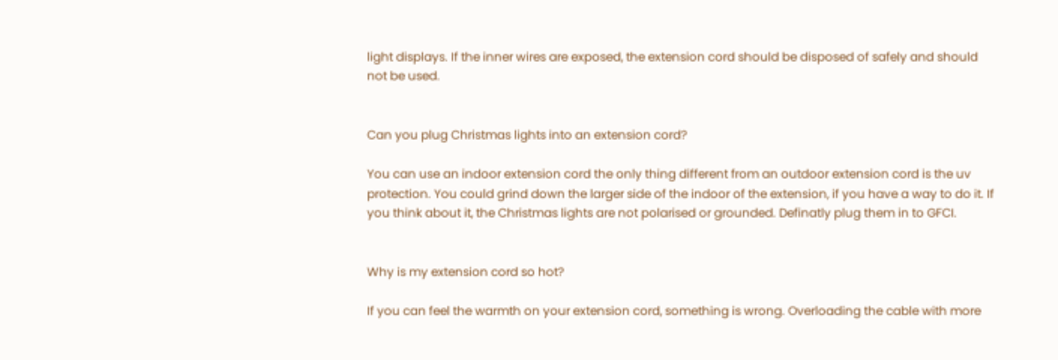light displays. If the inner wires are exposed, the extension cord should be disposed of safely and should not be used.


Can you plug Christmas lights into an extension cord?

You can use an indoor extension cord the only thing different from an outdoor extension cord is the uv protection. You could grind down the larger side of the indoor of the extension, if you have a way to do it. If you think about it, the Christmas lights are not polarised or grounded. Definatly plug them in to GFCI.


Why is my extension cord so hot?

If you can feel the warmth on your extension cord, something is wrong. Overloading the cable with more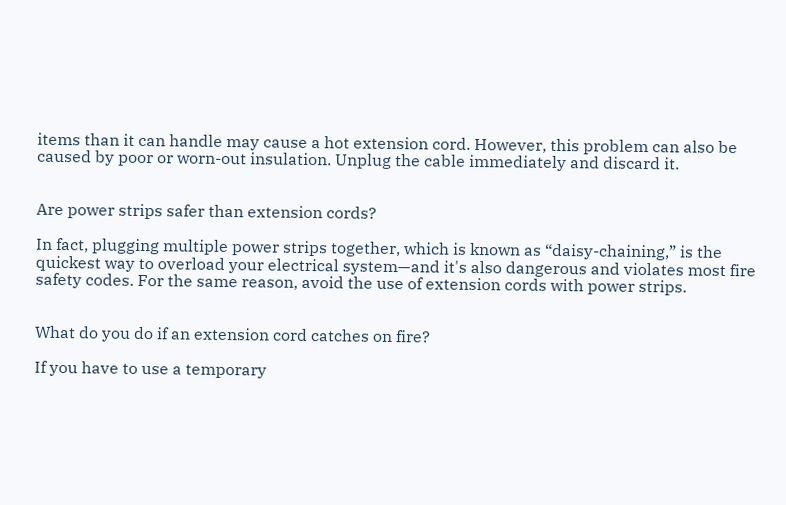items than it can handle may cause a hot extension cord. However, this problem can also be caused by poor or worn-out insulation. Unplug the cable immediately and discard it.


Are power strips safer than extension cords?

In fact, plugging multiple power strips together, which is known as “daisy-chaining,” is the quickest way to overload your electrical system—and it's also dangerous and violates most fire safety codes. For the same reason, avoid the use of extension cords with power strips.


What do you do if an extension cord catches on fire?

If you have to use a temporary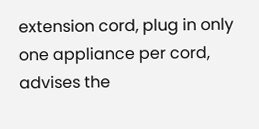extension cord, plug in only one appliance per cord, advises the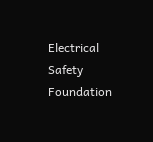Electrical Safety Foundation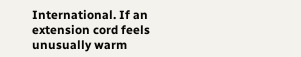International. If an extension cord feels unusually warm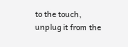to the touch, unplug it from the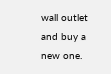wall outlet and buy a new one.